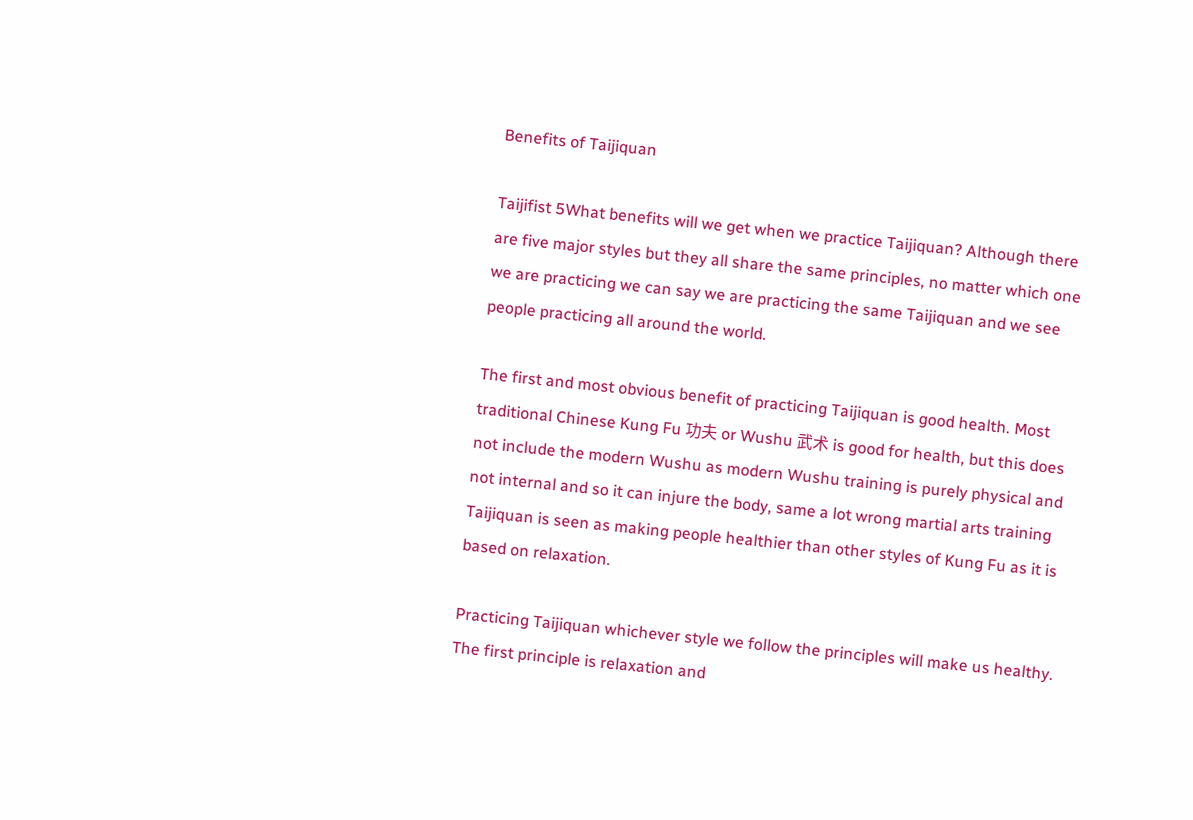Benefits of Taijiquan

Taijifist 5What benefits will we get when we practice Taijiquan? Although there are five major styles but they all share the same principles, no matter which one we are practicing we can say we are practicing the same Taijiquan and we see people practicing all around the world.

The first and most obvious benefit of practicing Taijiquan is good health. Most traditional Chinese Kung Fu 功夫 or Wushu 武术 is good for health, but this does not include the modern Wushu as modern Wushu training is purely physical and not internal and so it can injure the body, same a lot wrong martial arts training Taijiquan is seen as making people healthier than other styles of Kung Fu as it is based on relaxation.

Practicing Taijiquan whichever style we follow the principles will make us healthy. The first principle is relaxation and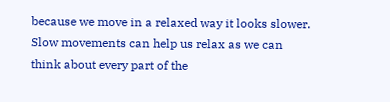because we move in a relaxed way it looks slower. Slow movements can help us relax as we can think about every part of the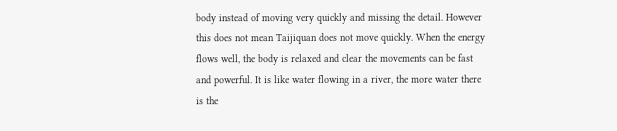body instead of moving very quickly and missing the detail. However this does not mean Taijiquan does not move quickly. When the energy flows well, the body is relaxed and clear the movements can be fast and powerful. It is like water flowing in a river, the more water there is the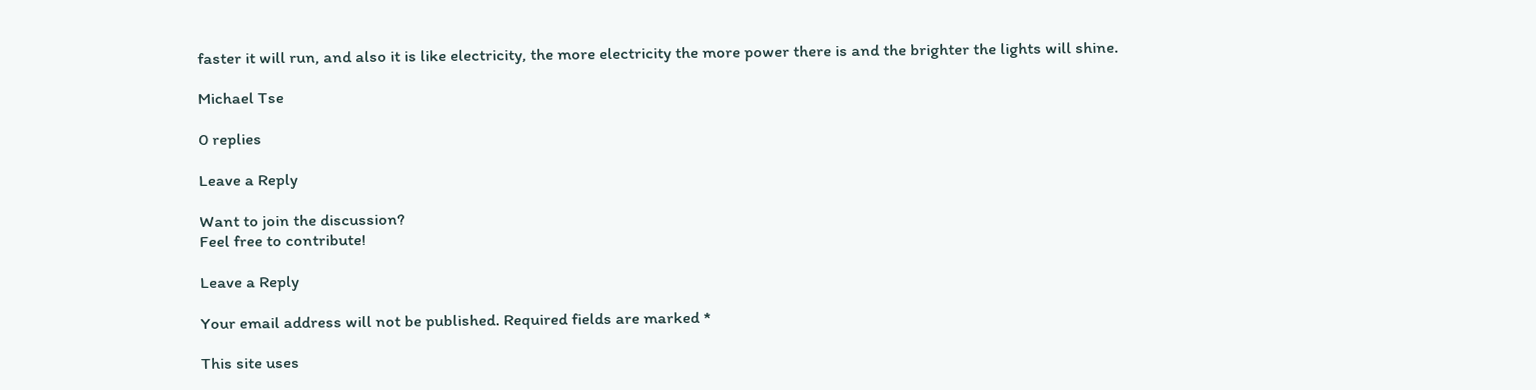faster it will run, and also it is like electricity, the more electricity the more power there is and the brighter the lights will shine.

Michael Tse

0 replies

Leave a Reply

Want to join the discussion?
Feel free to contribute!

Leave a Reply

Your email address will not be published. Required fields are marked *

This site uses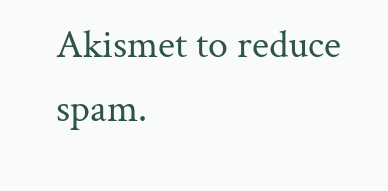Akismet to reduce spam.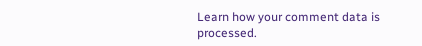Learn how your comment data is processed.